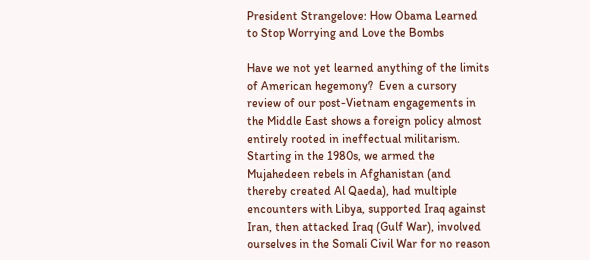President Strangelove: How Obama Learned to Stop Worrying and Love the Bombs

Have we not yet learned anything of the limits of American hegemony?  Even a cursory review of our post-Vietnam engagements in the Middle East shows a foreign policy almost entirely rooted in ineffectual militarism.  Starting in the 1980s, we armed the Mujahedeen rebels in Afghanistan (and thereby created Al Qaeda), had multiple encounters with Libya, supported Iraq against Iran, then attacked Iraq (Gulf War), involved ourselves in the Somali Civil War for no reason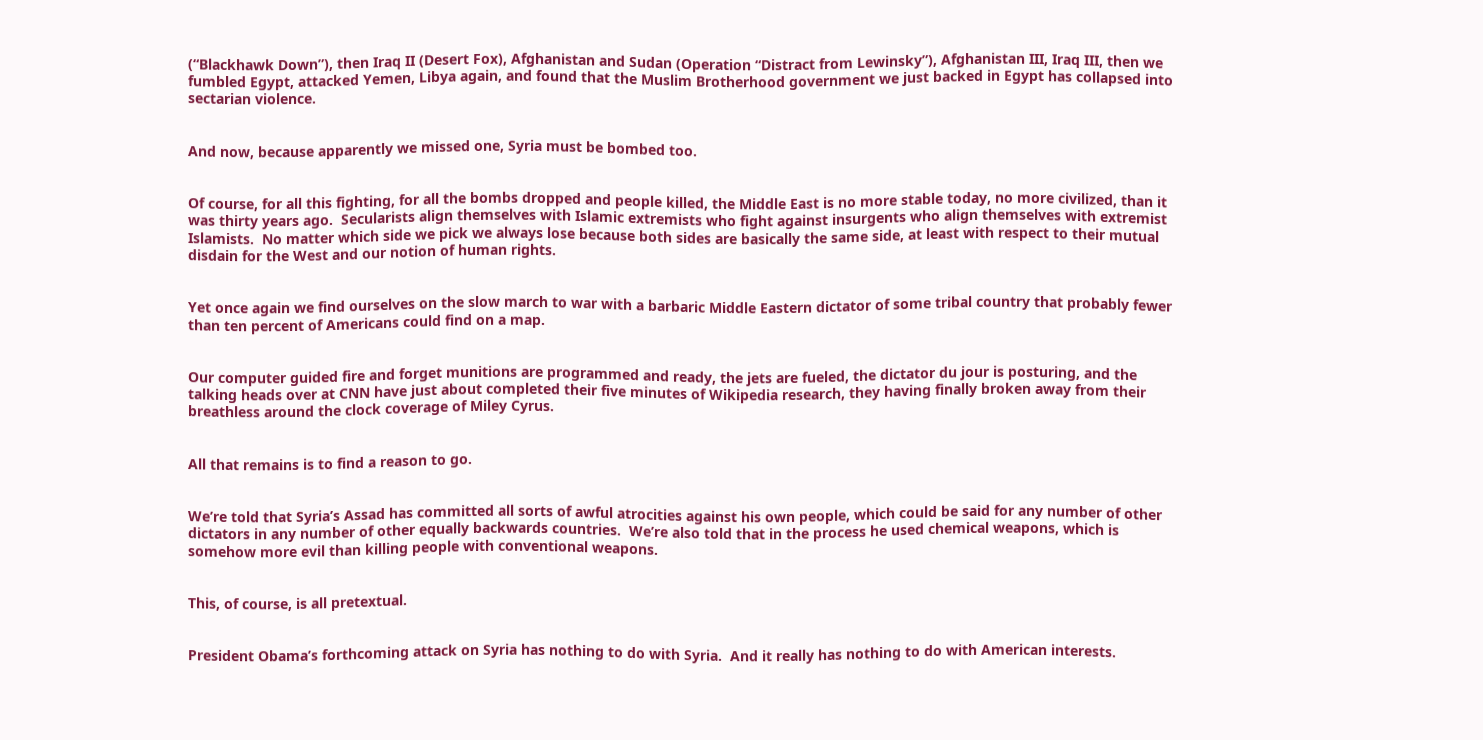(“Blackhawk Down”), then Iraq II (Desert Fox), Afghanistan and Sudan (Operation “Distract from Lewinsky”), Afghanistan III, Iraq III, then we fumbled Egypt, attacked Yemen, Libya again, and found that the Muslim Brotherhood government we just backed in Egypt has collapsed into sectarian violence.


And now, because apparently we missed one, Syria must be bombed too.


Of course, for all this fighting, for all the bombs dropped and people killed, the Middle East is no more stable today, no more civilized, than it was thirty years ago.  Secularists align themselves with Islamic extremists who fight against insurgents who align themselves with extremist Islamists.  No matter which side we pick we always lose because both sides are basically the same side, at least with respect to their mutual disdain for the West and our notion of human rights.


Yet once again we find ourselves on the slow march to war with a barbaric Middle Eastern dictator of some tribal country that probably fewer than ten percent of Americans could find on a map.


Our computer guided fire and forget munitions are programmed and ready, the jets are fueled, the dictator du jour is posturing, and the talking heads over at CNN have just about completed their five minutes of Wikipedia research, they having finally broken away from their breathless around the clock coverage of Miley Cyrus.


All that remains is to find a reason to go.


We’re told that Syria’s Assad has committed all sorts of awful atrocities against his own people, which could be said for any number of other dictators in any number of other equally backwards countries.  We’re also told that in the process he used chemical weapons, which is somehow more evil than killing people with conventional weapons.


This, of course, is all pretextual.


President Obama’s forthcoming attack on Syria has nothing to do with Syria.  And it really has nothing to do with American interests.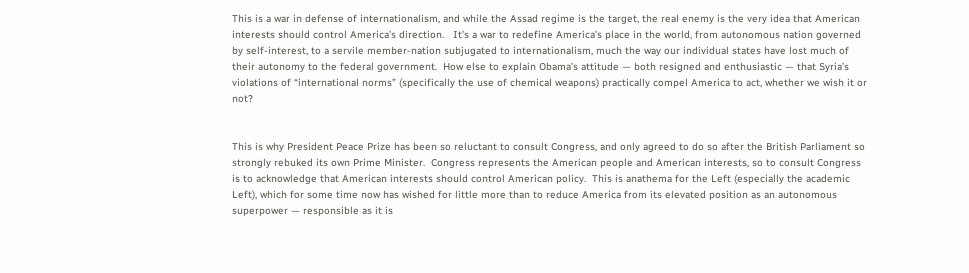This is a war in defense of internationalism, and while the Assad regime is the target, the real enemy is the very idea that American interests should control America’s direction.   It’s a war to redefine America’s place in the world, from autonomous nation governed by self-interest, to a servile member-nation subjugated to internationalism, much the way our individual states have lost much of their autonomy to the federal government.  How else to explain Obama’s attitude — both resigned and enthusiastic — that Syria’s violations of “international norms” (specifically the use of chemical weapons) practically compel America to act, whether we wish it or not?


This is why President Peace Prize has been so reluctant to consult Congress, and only agreed to do so after the British Parliament so strongly rebuked its own Prime Minister.  Congress represents the American people and American interests, so to consult Congress is to acknowledge that American interests should control American policy.  This is anathema for the Left (especially the academic Left), which for some time now has wished for little more than to reduce America from its elevated position as an autonomous superpower — responsible as it is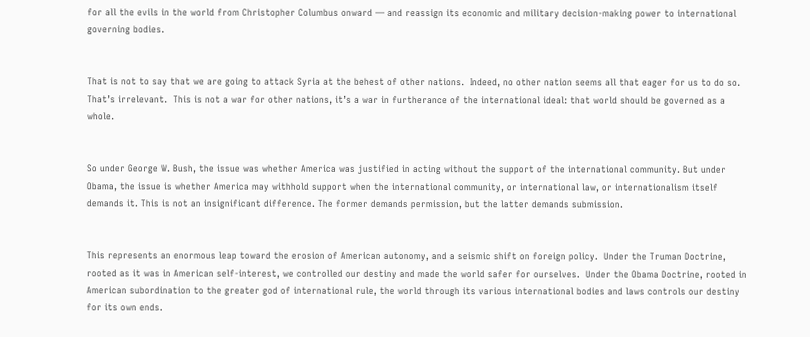for all the evils in the world from Christopher Columbus onward — and reassign its economic and military decision-making power to international governing bodies.


That is not to say that we are going to attack Syria at the behest of other nations.  Indeed, no other nation seems all that eager for us to do so.  That’s irrelevant.  This is not a war for other nations, it’s a war in furtherance of the international ideal: that world should be governed as a whole.


So under George W. Bush, the issue was whether America was justified in acting without the support of the international community. But under Obama, the issue is whether America may withhold support when the international community, or international law, or internationalism itself demands it. This is not an insignificant difference. The former demands permission, but the latter demands submission.


This represents an enormous leap toward the erosion of American autonomy, and a seismic shift on foreign policy.  Under the Truman Doctrine, rooted as it was in American self-interest, we controlled our destiny and made the world safer for ourselves.  Under the Obama Doctrine, rooted in American subordination to the greater god of international rule, the world through its various international bodies and laws controls our destiny for its own ends.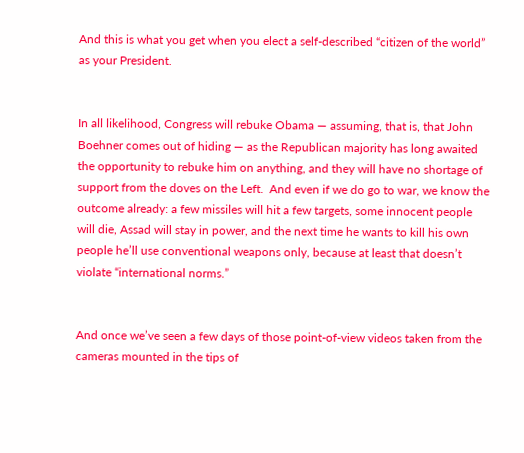And this is what you get when you elect a self-described “citizen of the world” as your President.


In all likelihood, Congress will rebuke Obama — assuming, that is, that John Boehner comes out of hiding — as the Republican majority has long awaited the opportunity to rebuke him on anything, and they will have no shortage of support from the doves on the Left.  And even if we do go to war, we know the outcome already: a few missiles will hit a few targets, some innocent people will die, Assad will stay in power, and the next time he wants to kill his own people he’ll use conventional weapons only, because at least that doesn’t violate “international norms.”


And once we’ve seen a few days of those point-of-view videos taken from the cameras mounted in the tips of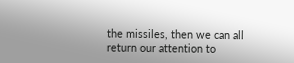the missiles, then we can all return our attention to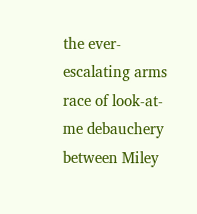the ever-escalating arms race of look-at-me debauchery between Miley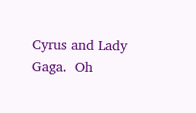Cyrus and Lady Gaga.  Oh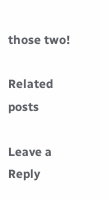those two!

Related posts

Leave a Reply